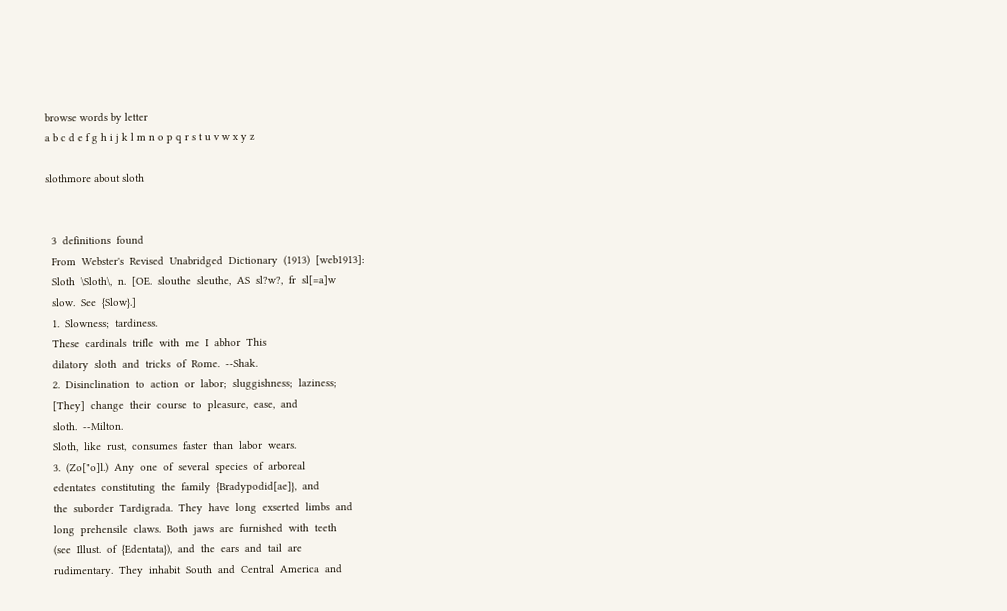browse words by letter
a b c d e f g h i j k l m n o p q r s t u v w x y z

slothmore about sloth


  3  definitions  found
  From  Webster's  Revised  Unabridged  Dictionary  (1913)  [web1913]:
  Sloth  \Sloth\,  n.  [OE.  slouthe  sleuthe,  AS  sl?w?,  fr  sl[=a]w
  slow.  See  {Slow}.]
  1.  Slowness;  tardiness.
  These  cardinals  trifle  with  me  I  abhor  This
  dilatory  sloth  and  tricks  of  Rome.  --Shak.
  2.  Disinclination  to  action  or  labor;  sluggishness;  laziness;
  [They]  change  their  course  to  pleasure,  ease,  and
  sloth.  --Milton.
  Sloth,  like  rust,  consumes  faster  than  labor  wears.
  3.  (Zo["o]l.)  Any  one  of  several  species  of  arboreal
  edentates  constituting  the  family  {Bradypodid[ae]},  and
  the  suborder  Tardigrada.  They  have  long  exserted  limbs  and
  long  prehensile  claws.  Both  jaws  are  furnished  with  teeth
  (see  Illust.  of  {Edentata}),  and  the  ears  and  tail  are
  rudimentary.  They  inhabit  South  and  Central  America  and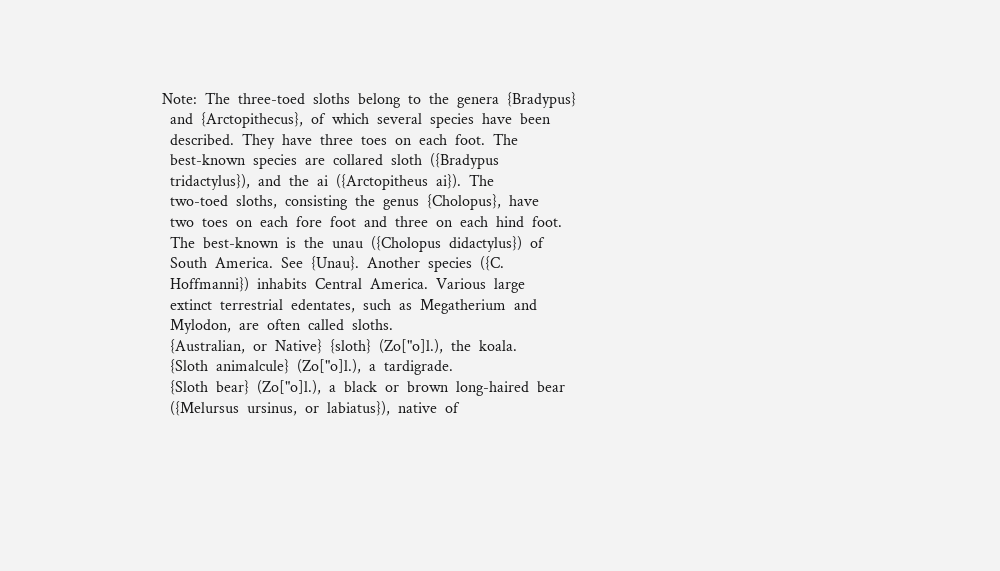Note:  The  three-toed  sloths  belong  to  the  genera  {Bradypus}
  and  {Arctopithecus},  of  which  several  species  have  been
  described.  They  have  three  toes  on  each  foot.  The
  best-known  species  are  collared  sloth  ({Bradypus
  tridactylus}),  and  the  ai  ({Arctopitheus  ai}).  The
  two-toed  sloths,  consisting  the  genus  {Cholopus},  have
  two  toes  on  each  fore  foot  and  three  on  each  hind  foot.
  The  best-known  is  the  unau  ({Cholopus  didactylus})  of
  South  America.  See  {Unau}.  Another  species  ({C.
  Hoffmanni})  inhabits  Central  America.  Various  large
  extinct  terrestrial  edentates,  such  as  Megatherium  and
  Mylodon,  are  often  called  sloths.
  {Australian,  or  Native}  {sloth}  (Zo["o]l.),  the  koala.
  {Sloth  animalcule}  (Zo["o]l.),  a  tardigrade.
  {Sloth  bear}  (Zo["o]l.),  a  black  or  brown  long-haired  bear
  ({Melursus  ursinus,  or  labiatus}),  native  of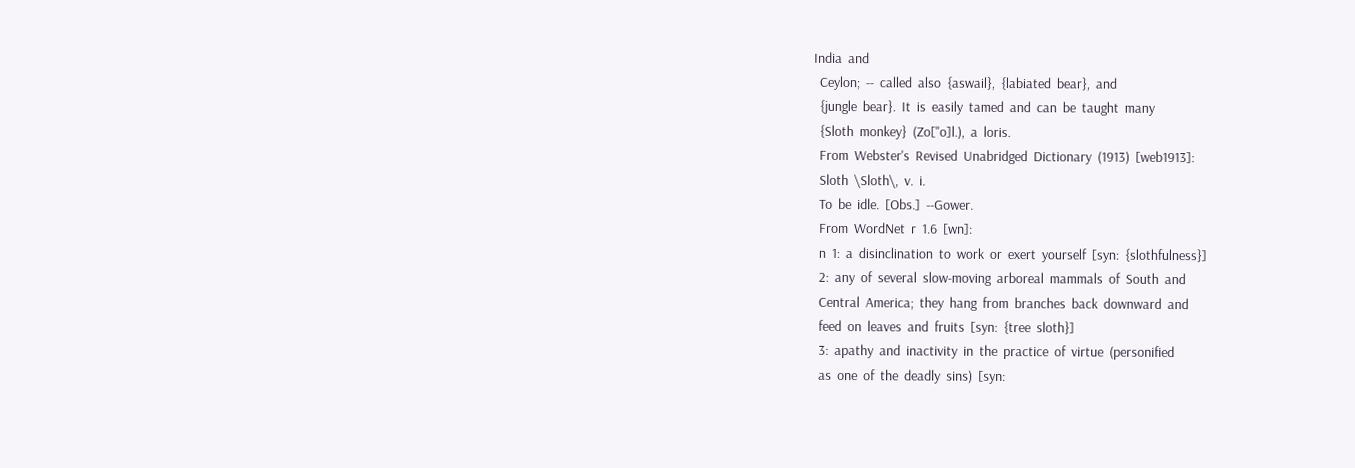India  and
  Ceylon;  --  called  also  {aswail},  {labiated  bear},  and
  {jungle  bear}.  It  is  easily  tamed  and  can  be  taught  many
  {Sloth  monkey}  (Zo["o]l.),  a  loris.
  From  Webster's  Revised  Unabridged  Dictionary  (1913)  [web1913]:
  Sloth  \Sloth\,  v.  i.
  To  be  idle.  [Obs.]  --Gower.
  From  WordNet  r  1.6  [wn]:
  n  1:  a  disinclination  to  work  or  exert  yourself  [syn:  {slothfulness}]
  2:  any  of  several  slow-moving  arboreal  mammals  of  South  and
  Central  America;  they  hang  from  branches  back  downward  and
  feed  on  leaves  and  fruits  [syn:  {tree  sloth}]
  3:  apathy  and  inactivity  in  the  practice  of  virtue  (personified
  as  one  of  the  deadly  sins)  [syn: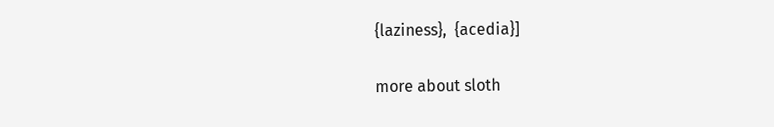{laziness},  {acedia}]

more about sloth